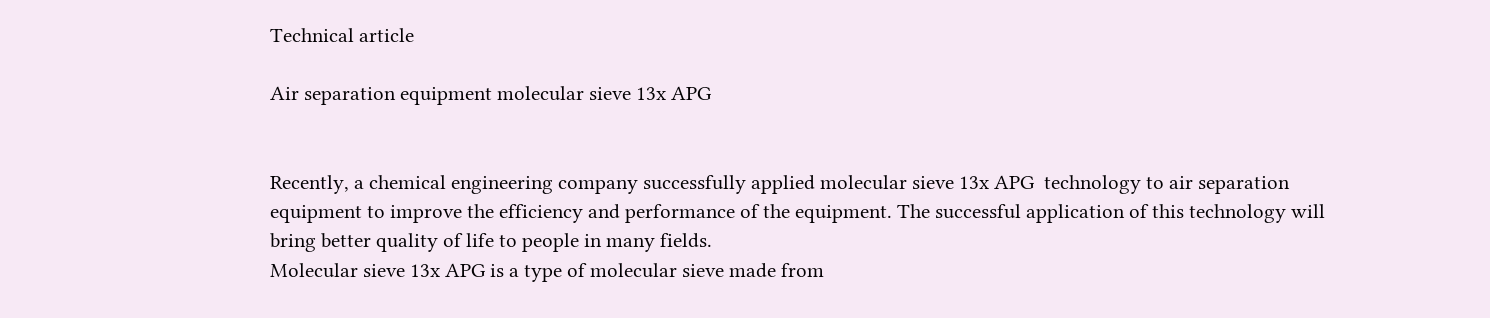Technical article

Air separation equipment molecular sieve 13x APG


Recently, a chemical engineering company successfully applied molecular sieve 13x APG  technology to air separation equipment to improve the efficiency and performance of the equipment. The successful application of this technology will bring better quality of life to people in many fields.
Molecular sieve 13x APG is a type of molecular sieve made from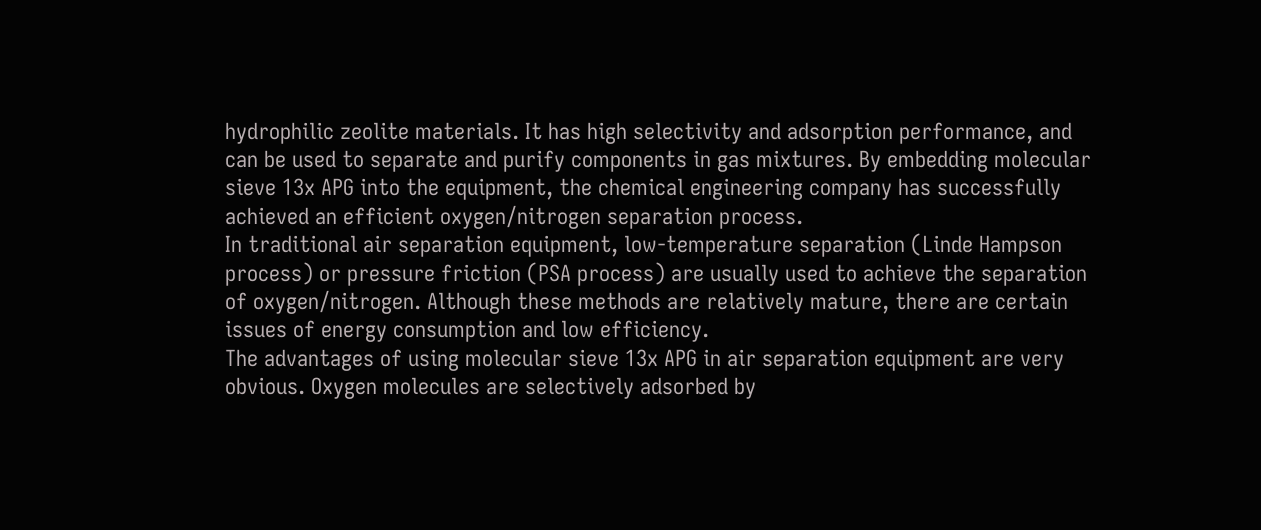hydrophilic zeolite materials. It has high selectivity and adsorption performance, and can be used to separate and purify components in gas mixtures. By embedding molecular sieve 13x APG into the equipment, the chemical engineering company has successfully achieved an efficient oxygen/nitrogen separation process.
In traditional air separation equipment, low-temperature separation (Linde Hampson process) or pressure friction (PSA process) are usually used to achieve the separation of oxygen/nitrogen. Although these methods are relatively mature, there are certain issues of energy consumption and low efficiency.
The advantages of using molecular sieve 13x APG in air separation equipment are very obvious. Oxygen molecules are selectively adsorbed by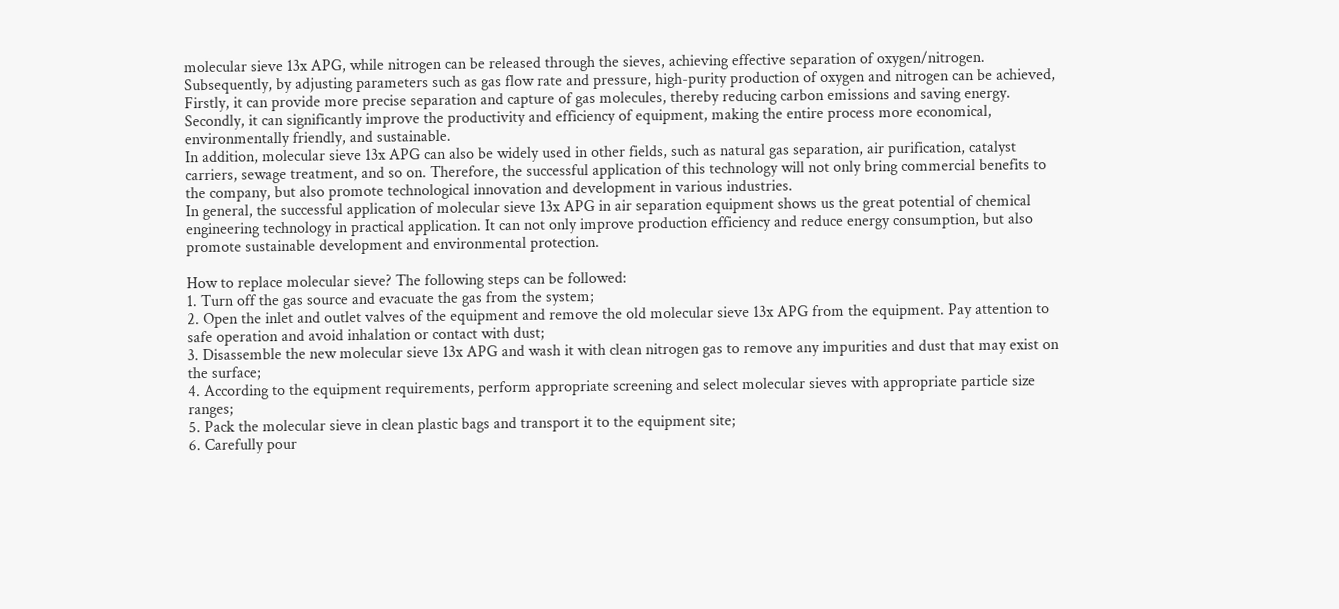molecular sieve 13x APG, while nitrogen can be released through the sieves, achieving effective separation of oxygen/nitrogen. Subsequently, by adjusting parameters such as gas flow rate and pressure, high-purity production of oxygen and nitrogen can be achieved,
Firstly, it can provide more precise separation and capture of gas molecules, thereby reducing carbon emissions and saving energy. Secondly, it can significantly improve the productivity and efficiency of equipment, making the entire process more economical, environmentally friendly, and sustainable.
In addition, molecular sieve 13x APG can also be widely used in other fields, such as natural gas separation, air purification, catalyst carriers, sewage treatment, and so on. Therefore, the successful application of this technology will not only bring commercial benefits to the company, but also promote technological innovation and development in various industries.
In general, the successful application of molecular sieve 13x APG in air separation equipment shows us the great potential of chemical engineering technology in practical application. It can not only improve production efficiency and reduce energy consumption, but also promote sustainable development and environmental protection.

How to replace molecular sieve? The following steps can be followed:
1. Turn off the gas source and evacuate the gas from the system;
2. Open the inlet and outlet valves of the equipment and remove the old molecular sieve 13x APG from the equipment. Pay attention to safe operation and avoid inhalation or contact with dust;
3. Disassemble the new molecular sieve 13x APG and wash it with clean nitrogen gas to remove any impurities and dust that may exist on the surface;
4. According to the equipment requirements, perform appropriate screening and select molecular sieves with appropriate particle size ranges;
5. Pack the molecular sieve in clean plastic bags and transport it to the equipment site;
6. Carefully pour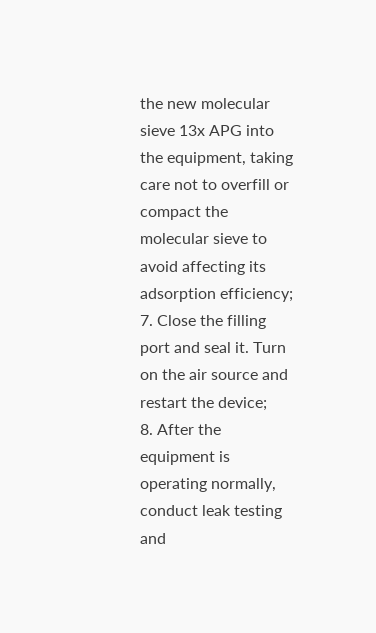the new molecular sieve 13x APG into the equipment, taking care not to overfill or compact the molecular sieve to avoid affecting its adsorption efficiency;
7. Close the filling port and seal it. Turn on the air source and restart the device;
8. After the equipment is operating normally, conduct leak testing and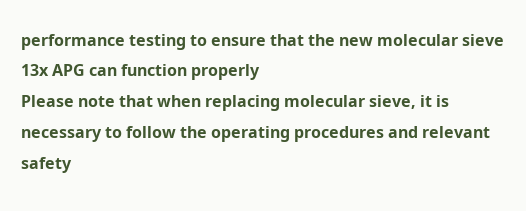performance testing to ensure that the new molecular sieve 13x APG can function properly
Please note that when replacing molecular sieve, it is necessary to follow the operating procedures and relevant safety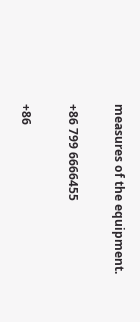measures of the equipment.

+86 799 6666455

+86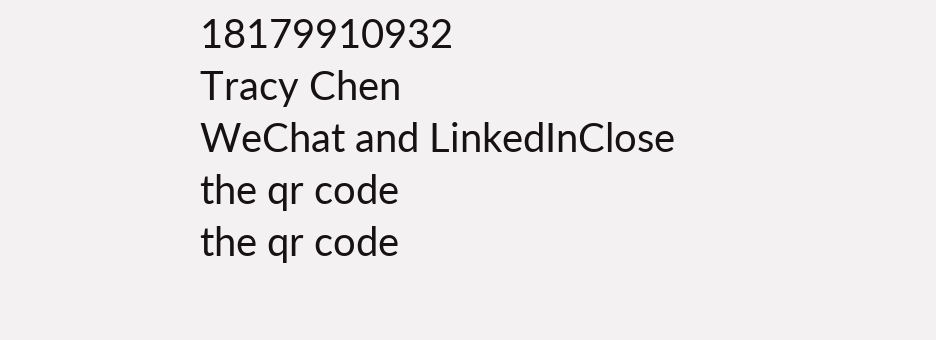18179910932
Tracy Chen
WeChat and LinkedInClose
the qr code
the qr code